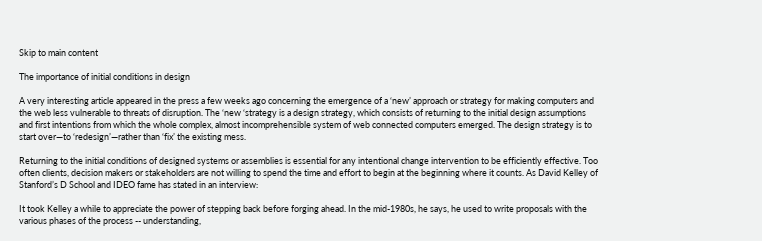Skip to main content

The importance of initial conditions in design

A very interesting article appeared in the press a few weeks ago concerning the emergence of a ‘new’ approach or strategy for making computers and the web less vulnerable to threats of disruption. The ‘new ‘strategy is a design strategy, which consists of returning to the initial design assumptions and first intentions from which the whole complex, almost incomprehensible system of web connected computers emerged. The design strategy is to start over—to ‘redesign’—rather than ‘fix’ the existing mess.

Returning to the initial conditions of designed systems or assemblies is essential for any intentional change intervention to be efficiently effective. Too often clients, decision makers or stakeholders are not willing to spend the time and effort to begin at the beginning where it counts. As David Kelley of Stanford’s D School and IDEO fame has stated in an interview:

It took Kelley a while to appreciate the power of stepping back before forging ahead. In the mid-1980s, he says, he used to write proposals with the various phases of the process -- understanding,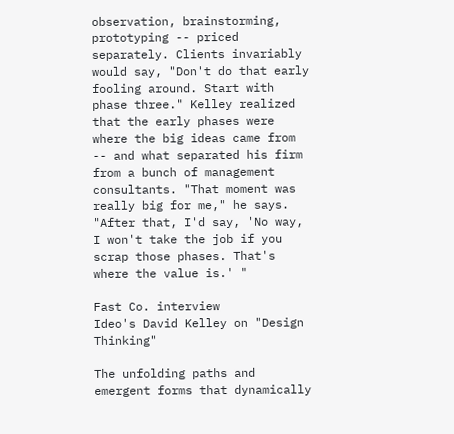observation, brainstorming, prototyping -- priced separately. Clients invariably would say, "Don't do that early fooling around. Start with phase three." Kelley realized that the early phases were where the big ideas came from -- and what separated his firm from a bunch of management consultants. "That moment was really big for me," he says. "After that, I'd say, 'No way, I won't take the job if you scrap those phases. That's where the value is.' "

Fast Co. interview
Ideo's David Kelley on "Design Thinking"

The unfolding paths and emergent forms that dynamically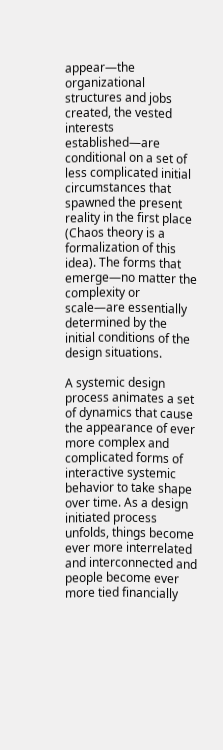appear—the organizational structures and jobs created, the vested interests established—are conditional on a set of less complicated initial circumstances that spawned the present reality in the first place (Chaos theory is a formalization of this idea). The forms that emerge—no matter the complexity or scale—are essentially determined by the initial conditions of the design situations.

A systemic design process animates a set of dynamics that cause the appearance of ever more complex and complicated forms of interactive systemic behavior to take shape over time. As a design initiated process unfolds, things become ever more interrelated and interconnected and people become ever more tied financially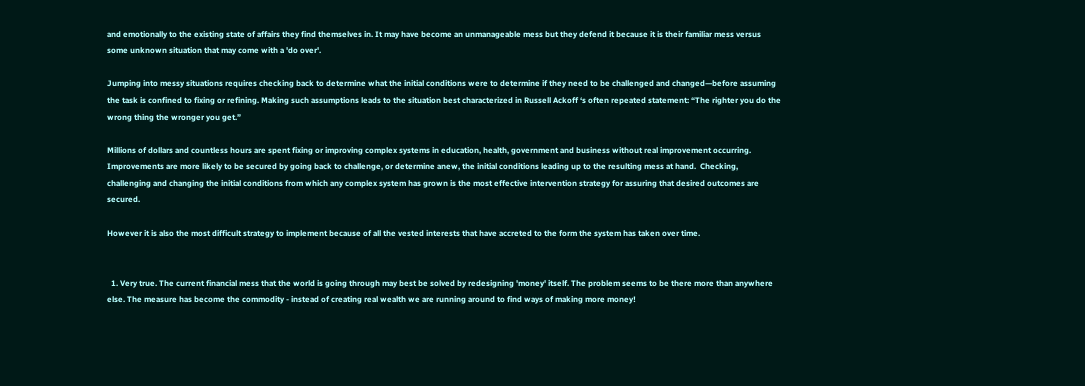and emotionally to the existing state of affairs they find themselves in. It may have become an unmanageable mess but they defend it because it is their familiar mess versus some unknown situation that may come with a 'do over'.

Jumping into messy situations requires checking back to determine what the initial conditions were to determine if they need to be challenged and changed—before assuming the task is confined to fixing or refining. Making such assumptions leads to the situation best characterized in Russell Ackoff ‘s often repeated statement: “The righter you do the wrong thing the wronger you get.”

Millions of dollars and countless hours are spent fixing or improving complex systems in education, health, government and business without real improvement occurring. Improvements are more likely to be secured by going back to challenge, or determine anew, the initial conditions leading up to the resulting mess at hand.  Checking, challenging and changing the initial conditions from which any complex system has grown is the most effective intervention strategy for assuring that desired outcomes are secured.

However it is also the most difficult strategy to implement because of all the vested interests that have accreted to the form the system has taken over time.


  1. Very true. The current financial mess that the world is going through may best be solved by redesigning 'money' itself. The problem seems to be there more than anywhere else. The measure has become the commodity - instead of creating real wealth we are running around to find ways of making more money!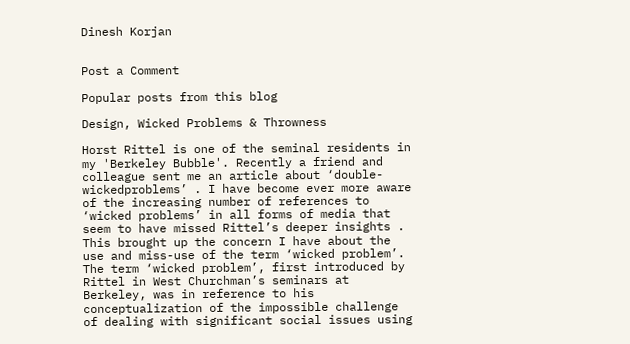Dinesh Korjan


Post a Comment

Popular posts from this blog

Design, Wicked Problems & Throwness

Horst Rittel is one of the seminal residents in my 'Berkeley Bubble'. Recently a friend and colleague sent me an article about ‘double-wickedproblems’ . I have become ever more aware of the increasing number of references to ‘wicked problems’ in all forms of media that seem to have missed Rittel’s deeper insights . This brought up the concern I have about the use and miss-use of the term ‘wicked problem’.  The term ‘wicked problem’, first introduced by Rittel in West Churchman’s seminars at Berkeley, was in reference to his conceptualization of the impossible challenge of dealing with significant social issues using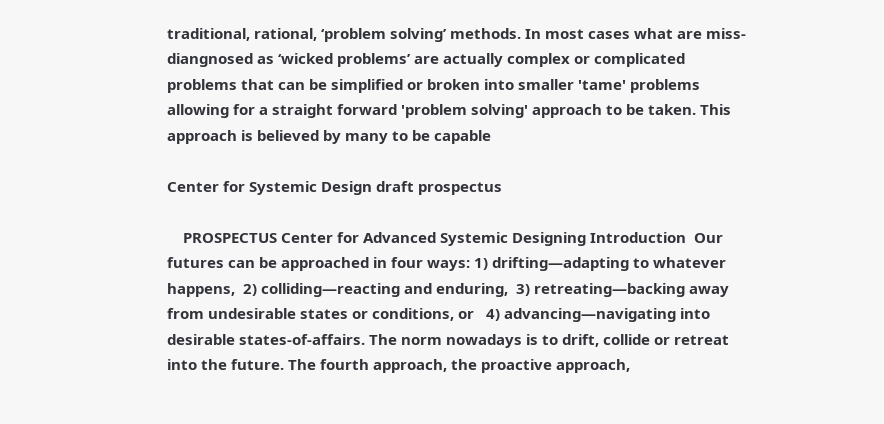traditional, rational, ‘problem solving’ methods. In most cases what are miss-diangnosed as ‘wicked problems’ are actually complex or complicated problems that can be simplified or broken into smaller 'tame' problems allowing for a straight forward 'problem solving' approach to be taken. This approach is believed by many to be capable

Center for Systemic Design draft prospectus

    PROSPECTUS Center for Advanced Systemic Designing Introduction  Our futures can be approached in four ways: 1) drifting—adapting to whatever happens,  2) colliding—reacting and enduring,  3) retreating—backing away from undesirable states or conditions, or   4) advancing—navigating into desirable states-of-affairs. The norm nowadays is to drift, collide or retreat into the future. The fourth approach, the proactive approach,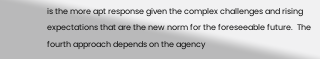is the more apt response given the complex challenges and rising expectations that are the new norm for the foreseeable future.  The fourth approach depends on the agency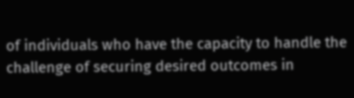of individuals who have the capacity to handle the challenge of securing desired outcomes in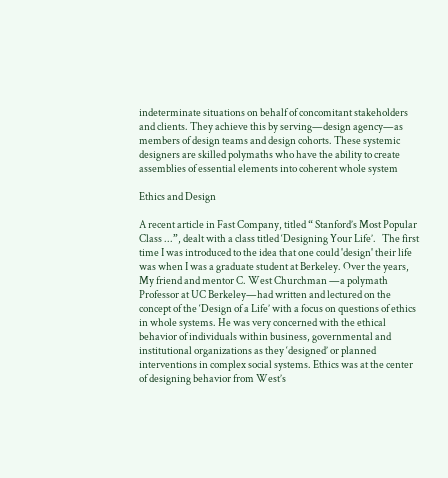indeterminate situations on behalf of concomitant stakeholders and clients. They achieve this by serving—design agency—as members of design teams and design cohorts. These systemic designers are skilled polymaths who have the ability to create assemblies of essential elements into coherent whole system

Ethics and Design

A recent article in Fast Company, titled “ Stanford’s Most Popular Class ...”, dealt with a class titled ‘Designing Your Life’.   The first time I was introduced to the idea that one could 'design' their life was when I was a graduate student at Berkeley. Over the years, My friend and mentor C. West Churchman —a polymath Professor at UC Berkeley—had written and lectured on the concept of the ‘Design of a Life’ with a focus on questions of ethics in whole systems. He was very concerned with the ethical behavior of individuals within business, governmental and institutional organizations as they ‘designed’ or planned interventions in complex social systems. Ethics was at the center of designing behavior from West’s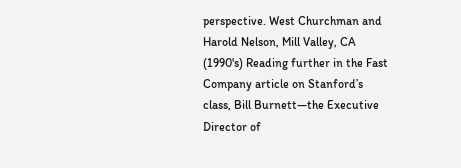perspective. West Churchman and Harold Nelson, Mill Valley, CA (1990's) Reading further in the Fast Company article on Stanford’s class, Bill Burnett—the Executive Director of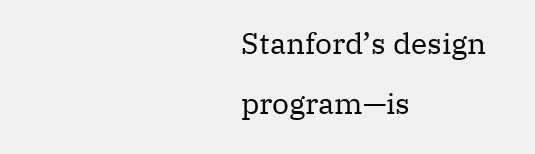Stanford’s design program—is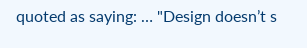quoted as saying: … "Design doesn’t s